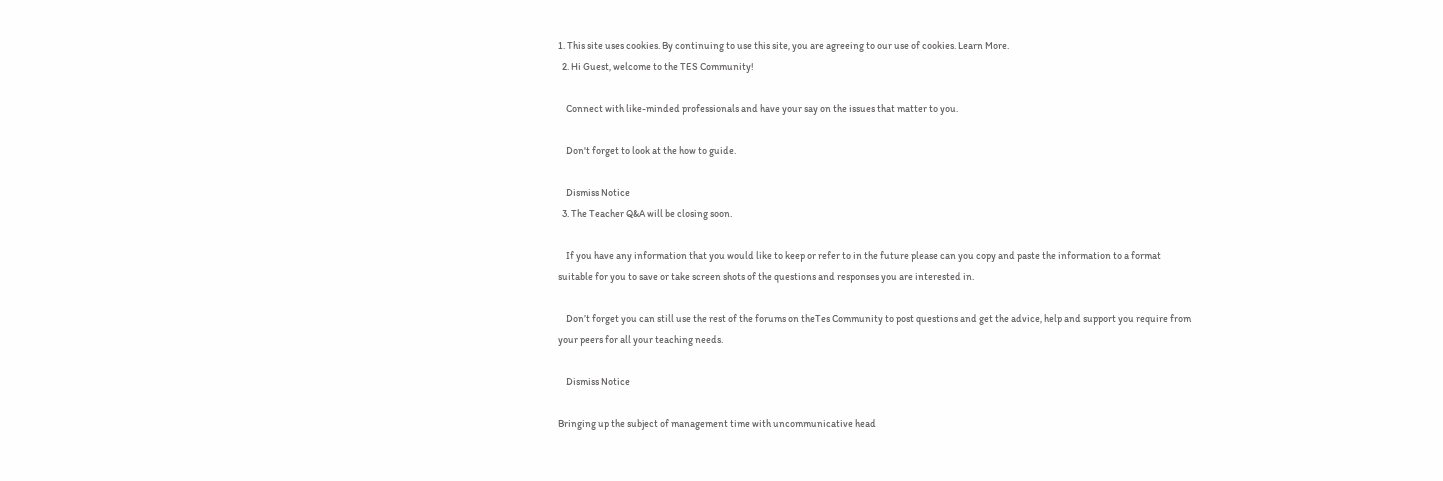1. This site uses cookies. By continuing to use this site, you are agreeing to our use of cookies. Learn More.
  2. Hi Guest, welcome to the TES Community!

    Connect with like-minded professionals and have your say on the issues that matter to you.

    Don't forget to look at the how to guide.

    Dismiss Notice
  3. The Teacher Q&A will be closing soon.

    If you have any information that you would like to keep or refer to in the future please can you copy and paste the information to a format suitable for you to save or take screen shots of the questions and responses you are interested in.

    Don’t forget you can still use the rest of the forums on theTes Community to post questions and get the advice, help and support you require from your peers for all your teaching needs.

    Dismiss Notice

Bringing up the subject of management time with uncommunicative head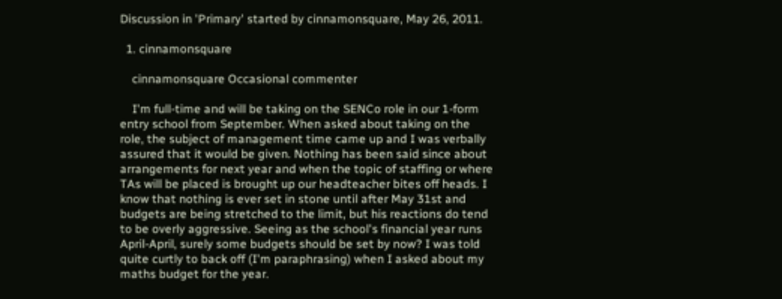Discussion in 'Primary' started by cinnamonsquare, May 26, 2011.

  1. cinnamonsquare

    cinnamonsquare Occasional commenter

    I'm full-time and will be taking on the SENCo role in our 1-form entry school from September. When asked about taking on the role, the subject of management time came up and I was verbally assured that it would be given. Nothing has been said since about arrangements for next year and when the topic of staffing or where TAs will be placed is brought up our headteacher bites off heads. I know that nothing is ever set in stone until after May 31st and budgets are being stretched to the limit, but his reactions do tend to be overly aggressive. Seeing as the school's financial year runs April-April, surely some budgets should be set by now? I was told quite curtly to back off (I'm paraphrasing) when I asked about my maths budget for the year.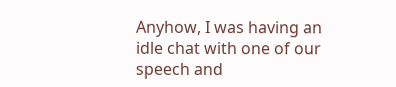Anyhow, I was having an idle chat with one of our speech and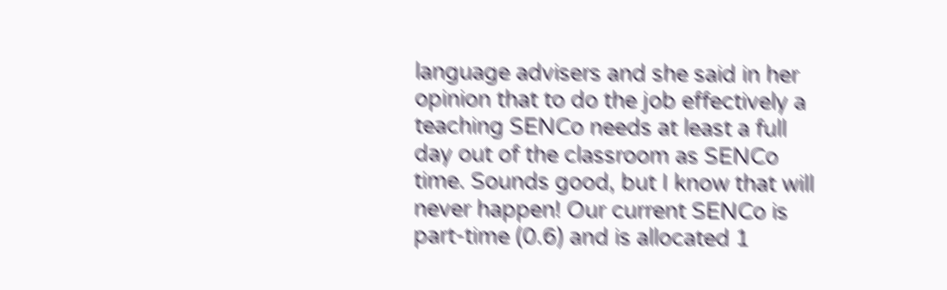language advisers and she said in her opinion that to do the job effectively a teaching SENCo needs at least a full day out of the classroom as SENCo time. Sounds good, but I know that will never happen! Our current SENCo is part-time (0.6) and is allocated 1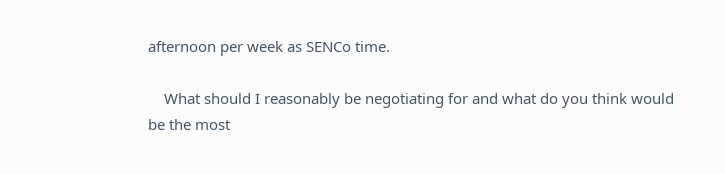afternoon per week as SENCo time.

    What should I reasonably be negotiating for and what do you think would be the most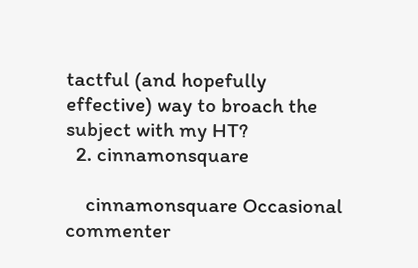tactful (and hopefully effective) way to broach the subject with my HT?
  2. cinnamonsquare

    cinnamonsquare Occasional commenter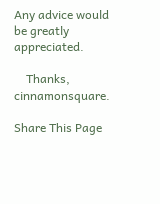Any advice would be greatly appreciated.

    Thanks, cinnamonsquare.

Share This Page